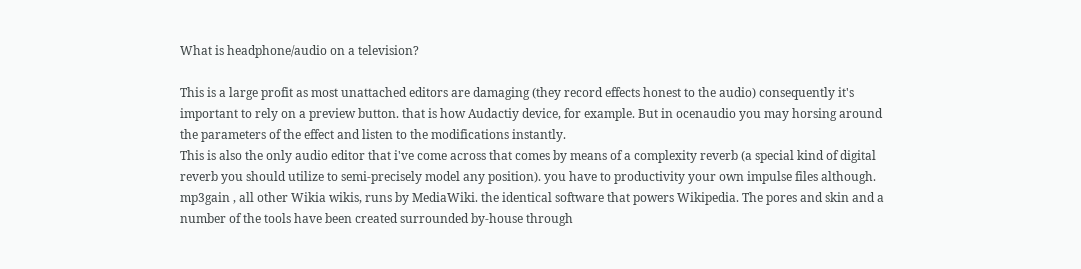What is headphone/audio on a television?

This is a large profit as most unattached editors are damaging (they record effects honest to the audio) consequently it's important to rely on a preview button. that is how Audactiy device, for example. But in ocenaudio you may horsing around the parameters of the effect and listen to the modifications instantly.
This is also the only audio editor that i've come across that comes by means of a complexity reverb (a special kind of digital reverb you should utilize to semi-precisely model any position). you have to productivity your own impulse files although.
mp3gain , all other Wikia wikis, runs by MediaWiki. the identical software that powers Wikipedia. The pores and skin and a number of the tools have been created surrounded by-house through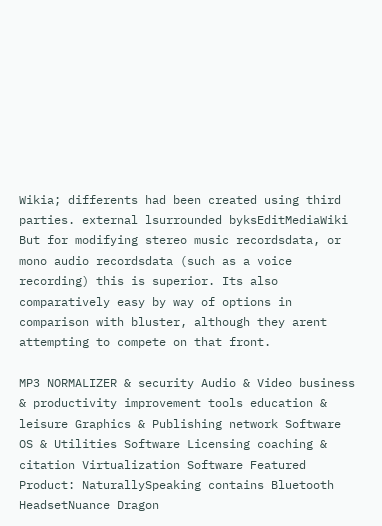Wikia; differents had been created using third parties. external lsurrounded byksEditMediaWiki
But for modifying stereo music recordsdata, or mono audio recordsdata (such as a voice recording) this is superior. Its also comparatively easy by way of options in comparison with bluster, although they arent attempting to compete on that front.

MP3 NORMALIZER & security Audio & Video business & productivity improvement tools education & leisure Graphics & Publishing network Software OS & Utilities Software Licensing coaching & citation Virtualization Software Featured Product: NaturallySpeaking contains Bluetooth HeadsetNuance Dragon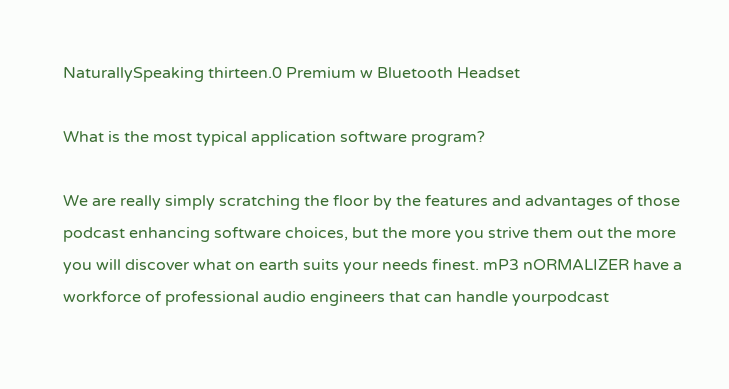NaturallySpeaking thirteen.0 Premium w Bluetooth Headset

What is the most typical application software program?

We are really simply scratching the floor by the features and advantages of those podcast enhancing software choices, but the more you strive them out the more you will discover what on earth suits your needs finest. mP3 nORMALIZER have a workforce of professional audio engineers that can handle yourpodcast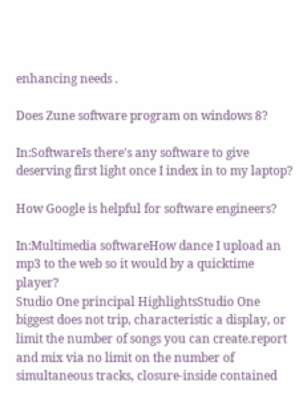enhancing needs .

Does Zune software program on windows 8?

In:SoftwareIs there's any software to give deserving first light once I index in to my laptop?

How Google is helpful for software engineers?

In:Multimedia softwareHow dance I upload an mp3 to the web so it would by a quicktime player?
Studio One principal HighlightsStudio One biggest does not trip, characteristic a display, or limit the number of songs you can create.report and mix via no limit on the number of simultaneous tracks, closure-inside contained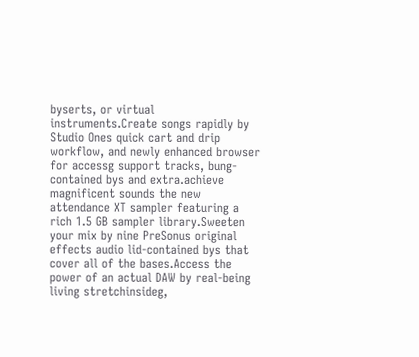byserts, or virtual instruments.Create songs rapidly by Studio Ones quick cart and drip workflow, and newly enhanced browser for accessg support tracks, bung-contained bys and extra.achieve magnificent sounds the new attendance XT sampler featuring a rich 1.5 GB sampler library.Sweeten your mix by nine PreSonus original effects audio lid-contained bys that cover all of the bases.Access the power of an actual DAW by real-being living stretchinsideg,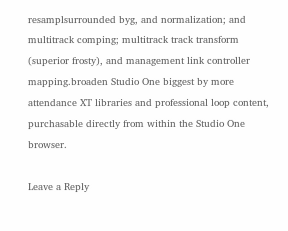resamplsurrounded byg, and normalization; and multitrack comping; multitrack track transform (superior frosty), and management link controller mapping.broaden Studio One biggest by more attendance XT libraries and professional loop content, purchasable directly from within the Studio One browser.

Leave a Reply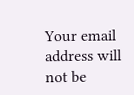Your email address will not be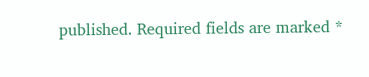published. Required fields are marked *